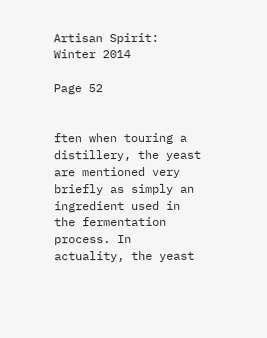Artisan Spirit: Winter 2014

Page 52


ften when touring a distillery, the yeast are mentioned very briefly as simply an ingredient used in the fermentation process. In actuality, the yeast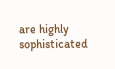are highly sophisticated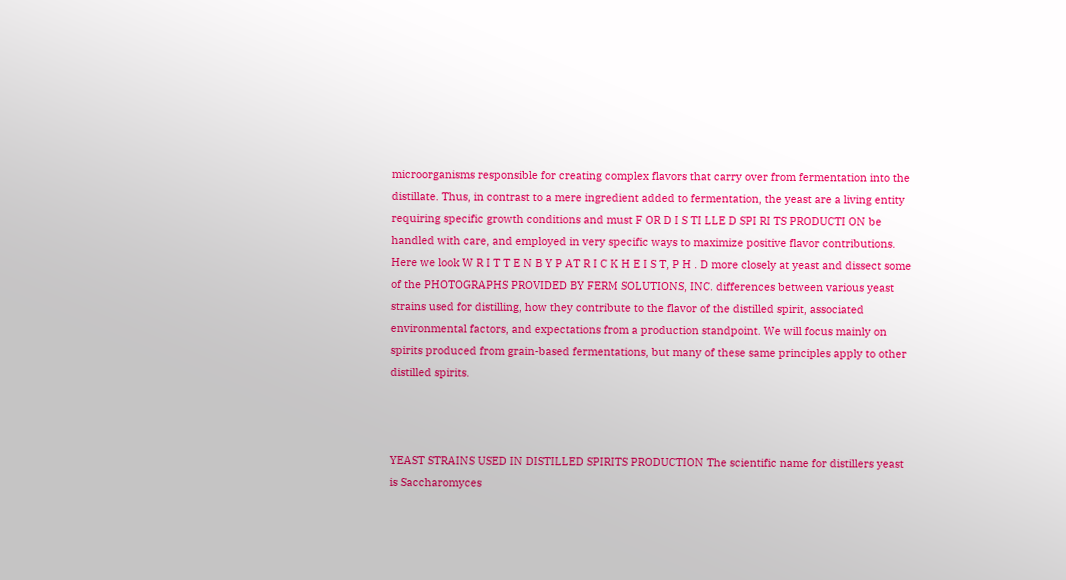microorganisms responsible for creating complex flavors that carry over from fermentation into the distillate. Thus, in contrast to a mere ingredient added to fermentation, the yeast are a living entity requiring specific growth conditions and must F OR D I S TI LLE D SPI RI TS PRODUCTI ON be handled with care, and employed in very specific ways to maximize positive flavor contributions. Here we look W R I T T E N B Y P AT R I C K H E I S T, P H . D more closely at yeast and dissect some of the PHOTOGRAPHS PROVIDED BY FERM SOLUTIONS, INC. differences between various yeast strains used for distilling, how they contribute to the flavor of the distilled spirit, associated environmental factors, and expectations from a production standpoint. We will focus mainly on spirits produced from grain-based fermentations, but many of these same principles apply to other distilled spirits.



YEAST STRAINS USED IN DISTILLED SPIRITS PRODUCTION The scientific name for distillers yeast is Saccharomyces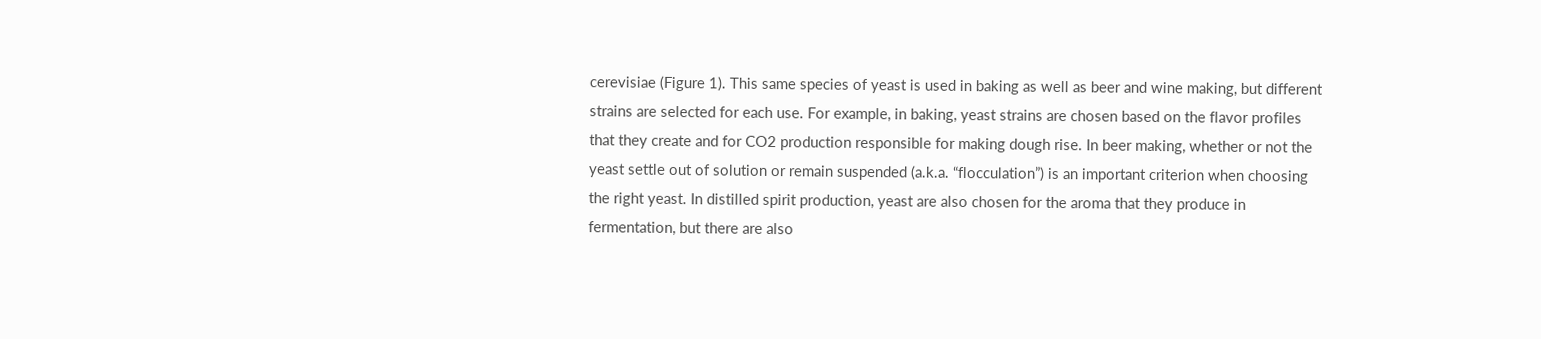cerevisiae (Figure 1). This same species of yeast is used in baking as well as beer and wine making, but different strains are selected for each use. For example, in baking, yeast strains are chosen based on the flavor profiles that they create and for CO2 production responsible for making dough rise. In beer making, whether or not the yeast settle out of solution or remain suspended (a.k.a. “flocculation”) is an important criterion when choosing the right yeast. In distilled spirit production, yeast are also chosen for the aroma that they produce in fermentation, but there are also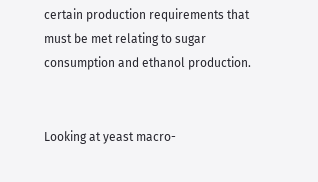certain production requirements that must be met relating to sugar consumption and ethanol production.


Looking at yeast macro-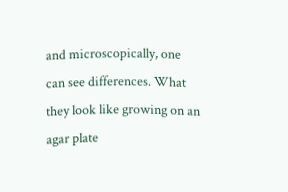and microscopically, one can see differences. What they look like growing on an agar plate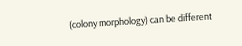(colony morphology) can be different